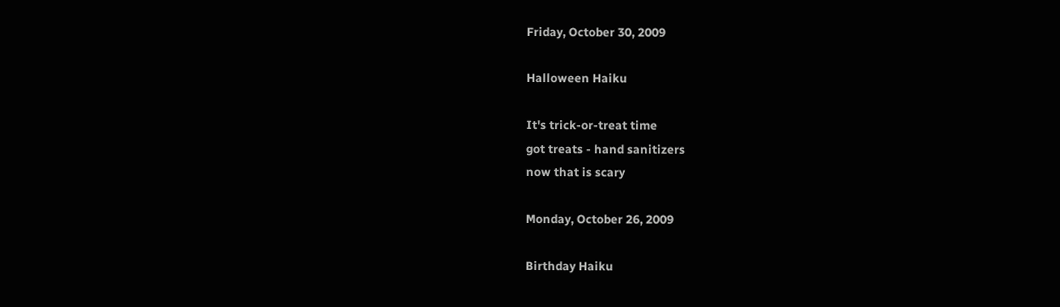Friday, October 30, 2009

Halloween Haiku

It's trick-or-treat time
got treats - hand sanitizers
now that is scary

Monday, October 26, 2009

Birthday Haiku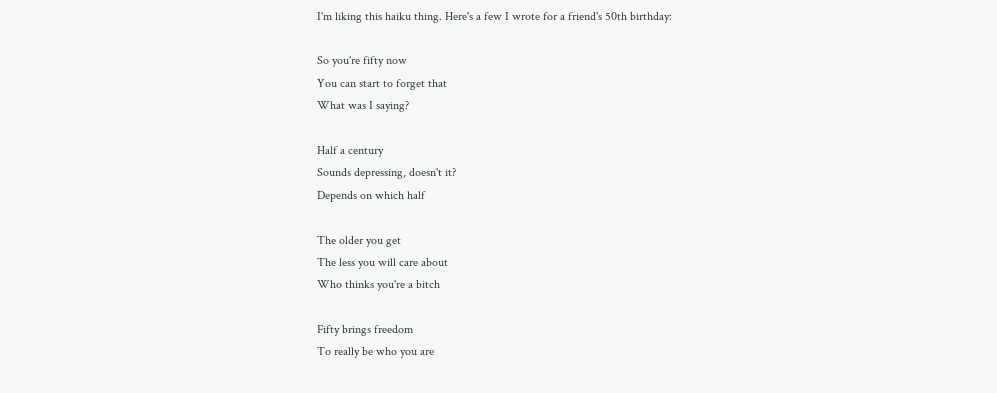I'm liking this haiku thing. Here's a few I wrote for a friend's 50th birthday:

So you're fifty now
You can start to forget that
What was I saying?

Half a century
Sounds depressing, doesn't it?
Depends on which half

The older you get
The less you will care about
Who thinks you're a bitch

Fifty brings freedom
To really be who you are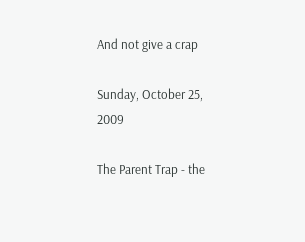And not give a crap

Sunday, October 25, 2009

The Parent Trap - the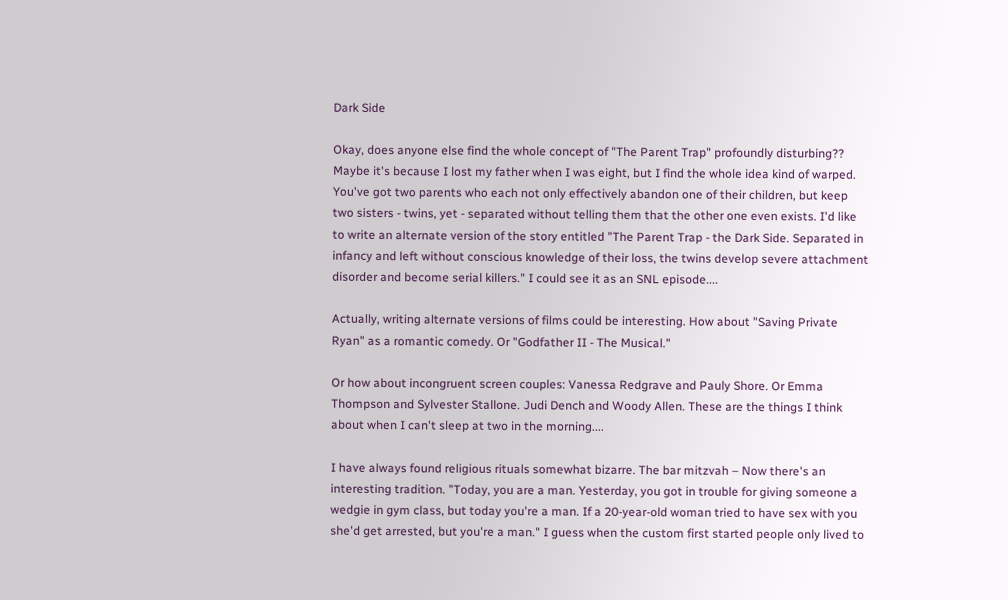Dark Side

Okay, does anyone else find the whole concept of "The Parent Trap" profoundly disturbing?? Maybe it's because I lost my father when I was eight, but I find the whole idea kind of warped. You've got two parents who each not only effectively abandon one of their children, but keep two sisters - twins, yet - separated without telling them that the other one even exists. I'd like to write an alternate version of the story entitled "The Parent Trap - the Dark Side. Separated in infancy and left without conscious knowledge of their loss, the twins develop severe attachment disorder and become serial killers." I could see it as an SNL episode....

Actually, writing alternate versions of films could be interesting. How about "Saving Private Ryan" as a romantic comedy. Or "Godfather II - The Musical."

Or how about incongruent screen couples: Vanessa Redgrave and Pauly Shore. Or Emma Thompson and Sylvester Stallone. Judi Dench and Woody Allen. These are the things I think about when I can't sleep at two in the morning....

I have always found religious rituals somewhat bizarre. The bar mitzvah – Now there's an interesting tradition. "Today, you are a man. Yesterday, you got in trouble for giving someone a wedgie in gym class, but today you're a man. If a 20-year-old woman tried to have sex with you she'd get arrested, but you're a man." I guess when the custom first started people only lived to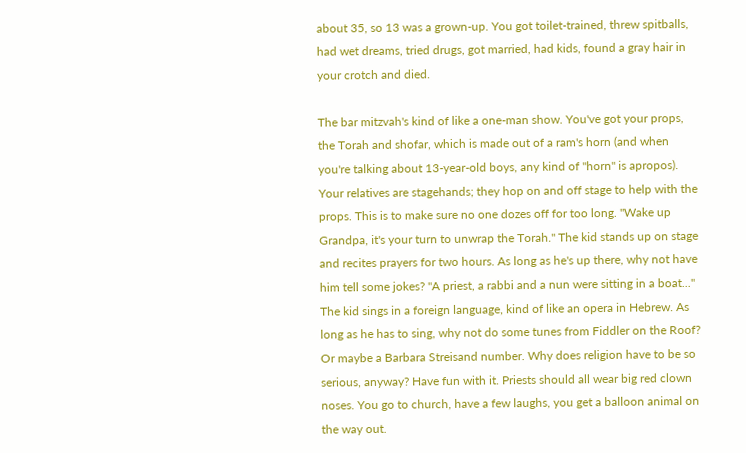about 35, so 13 was a grown-up. You got toilet-trained, threw spitballs, had wet dreams, tried drugs, got married, had kids, found a gray hair in your crotch and died.

The bar mitzvah's kind of like a one-man show. You've got your props, the Torah and shofar, which is made out of a ram's horn (and when you're talking about 13-year-old boys, any kind of "horn" is apropos). Your relatives are stagehands; they hop on and off stage to help with the props. This is to make sure no one dozes off for too long. "Wake up Grandpa, it's your turn to unwrap the Torah." The kid stands up on stage and recites prayers for two hours. As long as he's up there, why not have him tell some jokes? "A priest, a rabbi and a nun were sitting in a boat..." The kid sings in a foreign language, kind of like an opera in Hebrew. As long as he has to sing, why not do some tunes from Fiddler on the Roof? Or maybe a Barbara Streisand number. Why does religion have to be so serious, anyway? Have fun with it. Priests should all wear big red clown noses. You go to church, have a few laughs, you get a balloon animal on the way out.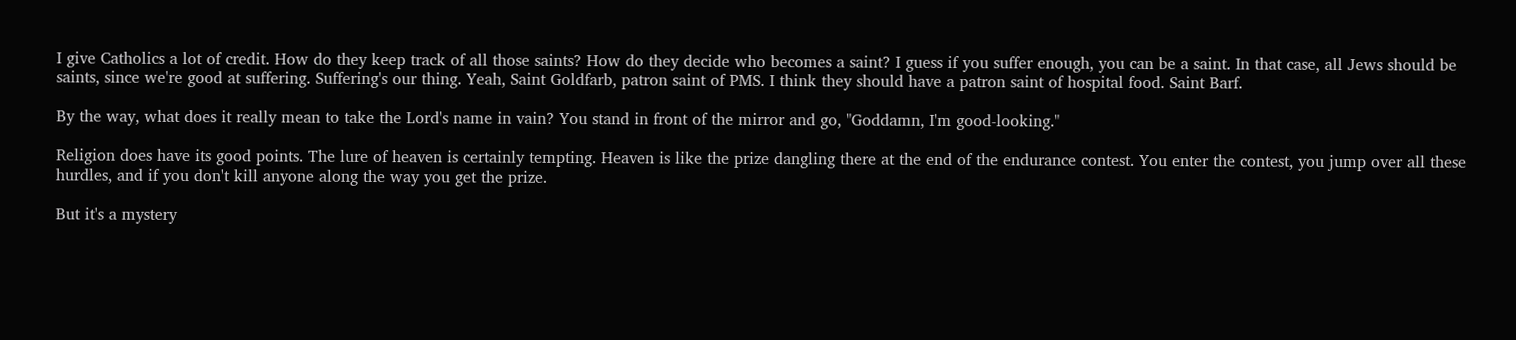I give Catholics a lot of credit. How do they keep track of all those saints? How do they decide who becomes a saint? I guess if you suffer enough, you can be a saint. In that case, all Jews should be saints, since we're good at suffering. Suffering's our thing. Yeah, Saint Goldfarb, patron saint of PMS. I think they should have a patron saint of hospital food. Saint Barf.

By the way, what does it really mean to take the Lord's name in vain? You stand in front of the mirror and go, "Goddamn, I'm good-looking."

Religion does have its good points. The lure of heaven is certainly tempting. Heaven is like the prize dangling there at the end of the endurance contest. You enter the contest, you jump over all these hurdles, and if you don't kill anyone along the way you get the prize.

But it's a mystery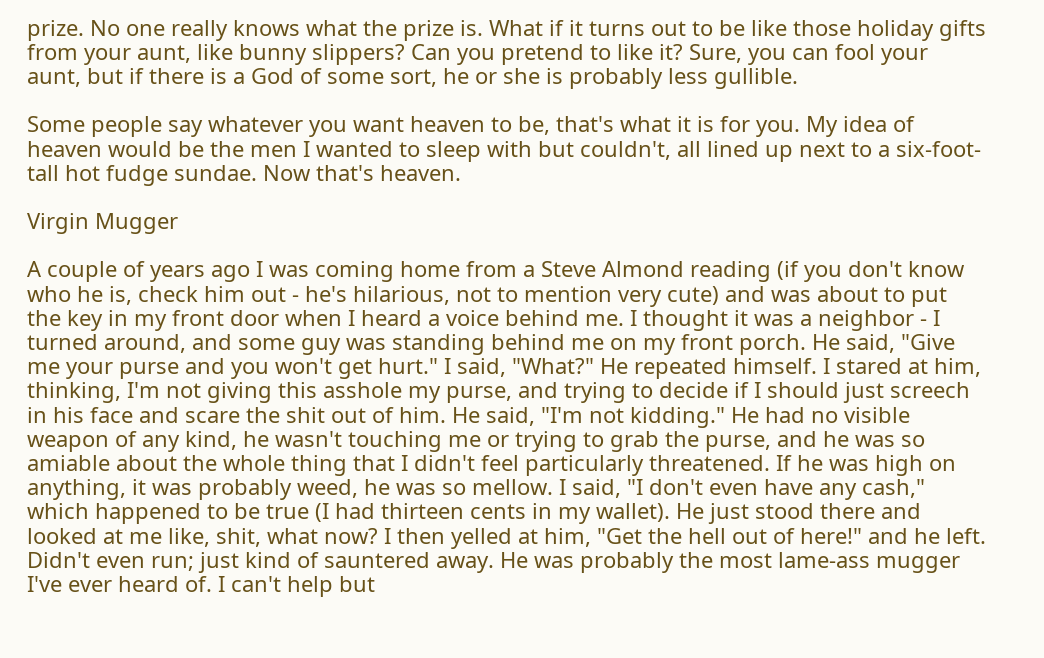prize. No one really knows what the prize is. What if it turns out to be like those holiday gifts from your aunt, like bunny slippers? Can you pretend to like it? Sure, you can fool your aunt, but if there is a God of some sort, he or she is probably less gullible.

Some people say whatever you want heaven to be, that's what it is for you. My idea of heaven would be the men I wanted to sleep with but couldn't, all lined up next to a six-foot-tall hot fudge sundae. Now that's heaven.

Virgin Mugger

A couple of years ago I was coming home from a Steve Almond reading (if you don't know who he is, check him out - he's hilarious, not to mention very cute) and was about to put the key in my front door when I heard a voice behind me. I thought it was a neighbor - I turned around, and some guy was standing behind me on my front porch. He said, "Give me your purse and you won't get hurt." I said, "What?" He repeated himself. I stared at him, thinking, I'm not giving this asshole my purse, and trying to decide if I should just screech in his face and scare the shit out of him. He said, "I'm not kidding." He had no visible weapon of any kind, he wasn't touching me or trying to grab the purse, and he was so amiable about the whole thing that I didn't feel particularly threatened. If he was high on anything, it was probably weed, he was so mellow. I said, "I don't even have any cash," which happened to be true (I had thirteen cents in my wallet). He just stood there and looked at me like, shit, what now? I then yelled at him, "Get the hell out of here!" and he left. Didn't even run; just kind of sauntered away. He was probably the most lame-ass mugger I've ever heard of. I can't help but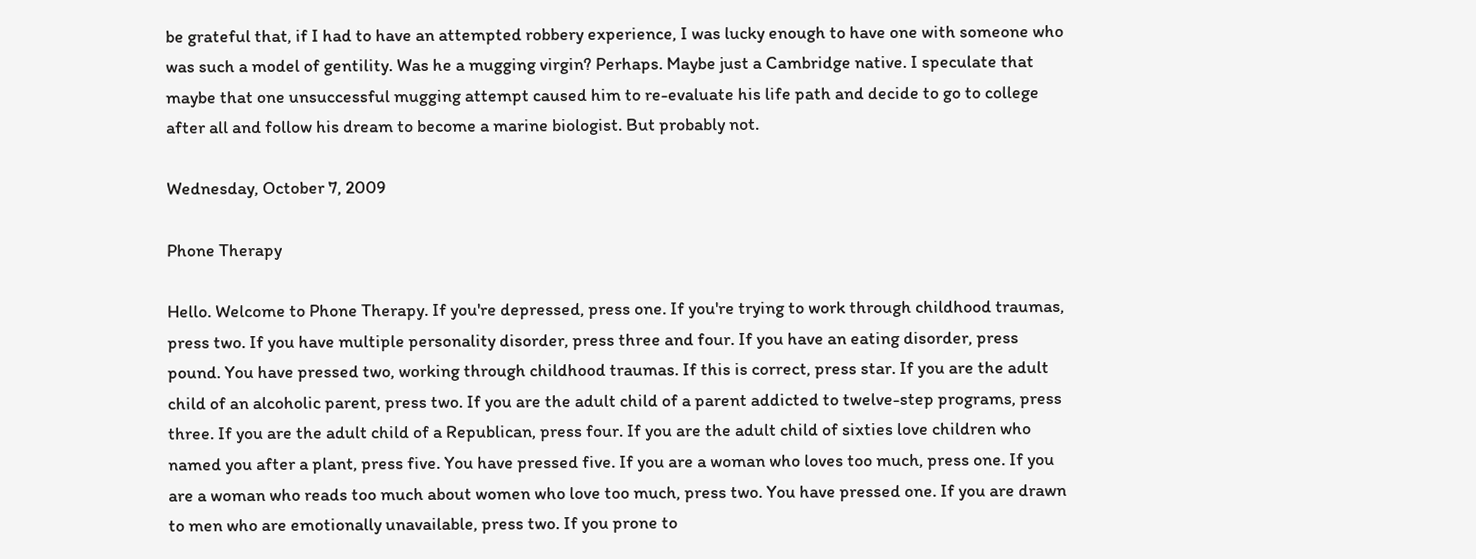be grateful that, if I had to have an attempted robbery experience, I was lucky enough to have one with someone who was such a model of gentility. Was he a mugging virgin? Perhaps. Maybe just a Cambridge native. I speculate that maybe that one unsuccessful mugging attempt caused him to re-evaluate his life path and decide to go to college after all and follow his dream to become a marine biologist. But probably not.

Wednesday, October 7, 2009

Phone Therapy

Hello. Welcome to Phone Therapy. If you're depressed, press one. If you're trying to work through childhood traumas, press two. If you have multiple personality disorder, press three and four. If you have an eating disorder, press pound. You have pressed two, working through childhood traumas. If this is correct, press star. If you are the adult child of an alcoholic parent, press two. If you are the adult child of a parent addicted to twelve-step programs, press three. If you are the adult child of a Republican, press four. If you are the adult child of sixties love children who named you after a plant, press five. You have pressed five. If you are a woman who loves too much, press one. If you are a woman who reads too much about women who love too much, press two. You have pressed one. If you are drawn to men who are emotionally unavailable, press two. If you prone to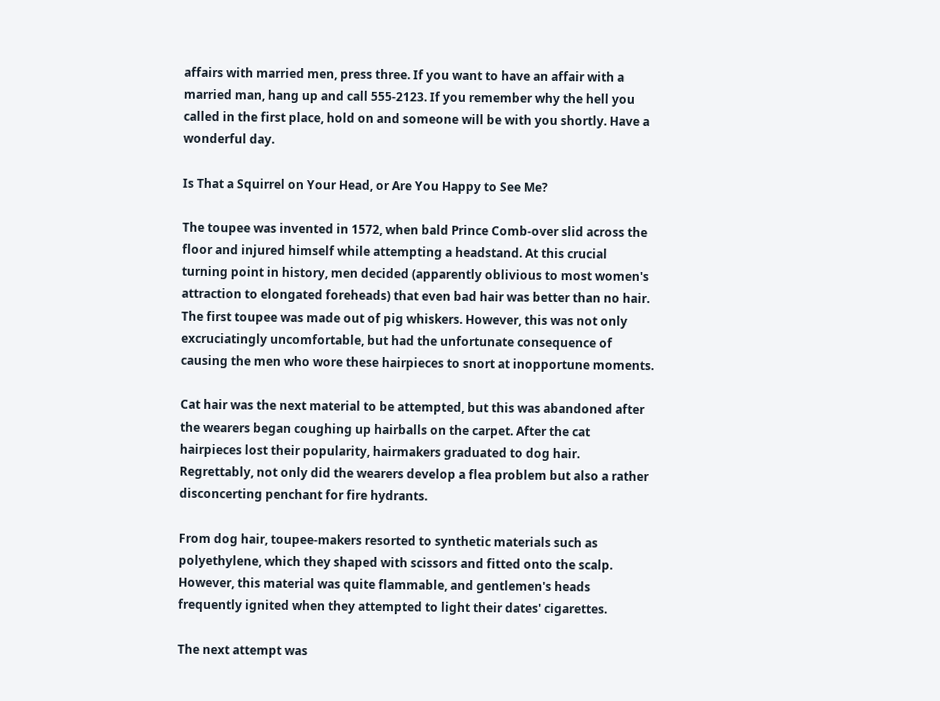affairs with married men, press three. If you want to have an affair with a married man, hang up and call 555-2123. If you remember why the hell you called in the first place, hold on and someone will be with you shortly. Have a wonderful day.

Is That a Squirrel on Your Head, or Are You Happy to See Me?

The toupee was invented in 1572, when bald Prince Comb-over slid across the floor and injured himself while attempting a headstand. At this crucial turning point in history, men decided (apparently oblivious to most women's attraction to elongated foreheads) that even bad hair was better than no hair. The first toupee was made out of pig whiskers. However, this was not only excruciatingly uncomfortable, but had the unfortunate consequence of causing the men who wore these hairpieces to snort at inopportune moments.

Cat hair was the next material to be attempted, but this was abandoned after the wearers began coughing up hairballs on the carpet. After the cat hairpieces lost their popularity, hairmakers graduated to dog hair. Regrettably, not only did the wearers develop a flea problem but also a rather disconcerting penchant for fire hydrants.

From dog hair, toupee-makers resorted to synthetic materials such as polyethylene, which they shaped with scissors and fitted onto the scalp. However, this material was quite flammable, and gentlemen's heads frequently ignited when they attempted to light their dates' cigarettes.

The next attempt was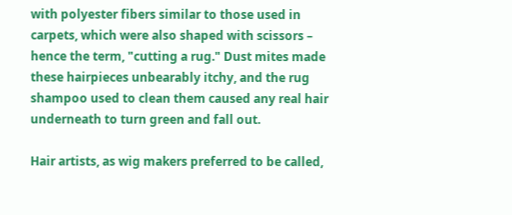with polyester fibers similar to those used in carpets, which were also shaped with scissors – hence the term, "cutting a rug." Dust mites made these hairpieces unbearably itchy, and the rug shampoo used to clean them caused any real hair underneath to turn green and fall out.

Hair artists, as wig makers preferred to be called,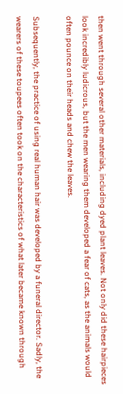then went through several other materials, including dyed plant leaves. Not only did these hairpieces look incredibly ludicrous, but the men wearing them developed a fear of cats, as the animals would often pounce on their heads and chew the leaves.

Subsequently, the practice of using real human hair was developed by a funeral director. Sadly, the wearers of these toupees often took on the characteristics of what later became known through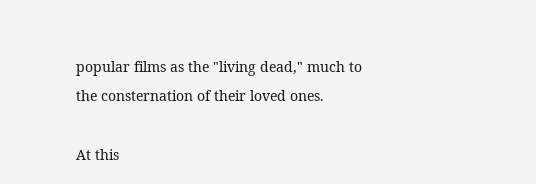popular films as the "living dead," much to the consternation of their loved ones.

At this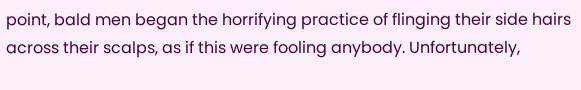point, bald men began the horrifying practice of flinging their side hairs across their scalps, as if this were fooling anybody. Unfortunately,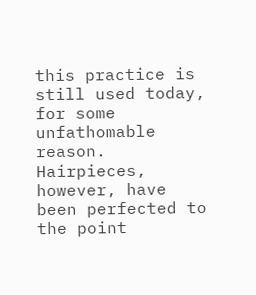this practice is still used today, for some unfathomable reason. Hairpieces, however, have been perfected to the point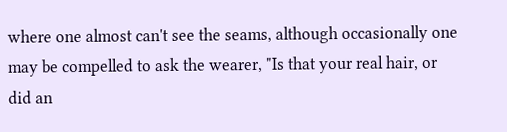where one almost can't see the seams, although occasionally one may be compelled to ask the wearer, "Is that your real hair, or did an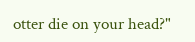otter die on your head?"